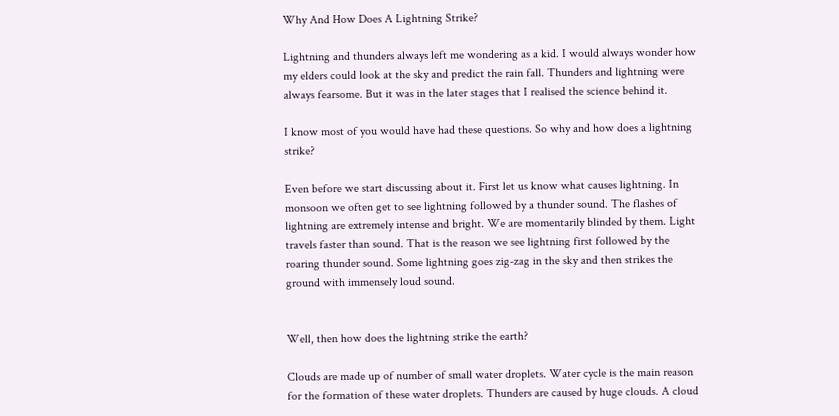Why And How Does A Lightning Strike?

Lightning and thunders always left me wondering as a kid. I would always wonder how my elders could look at the sky and predict the rain fall. Thunders and lightning were always fearsome. But it was in the later stages that I realised the science behind it.

I know most of you would have had these questions. So why and how does a lightning strike?

Even before we start discussing about it. First let us know what causes lightning. In monsoon we often get to see lightning followed by a thunder sound. The flashes of lightning are extremely intense and bright. We are momentarily blinded by them. Light travels faster than sound. That is the reason we see lightning first followed by the roaring thunder sound. Some lightning goes zig-zag in the sky and then strikes the ground with immensely loud sound.


Well, then how does the lightning strike the earth?

Clouds are made up of number of small water droplets. Water cycle is the main reason for the formation of these water droplets. Thunders are caused by huge clouds. A cloud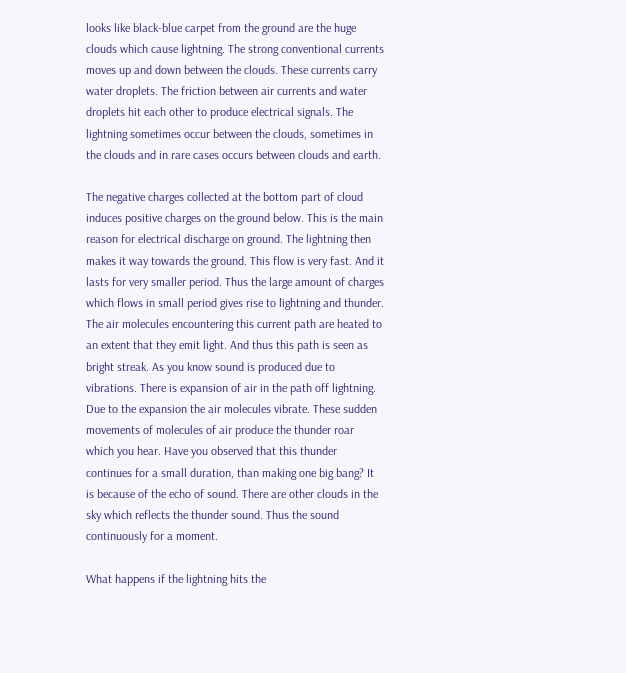looks like black-blue carpet from the ground are the huge clouds which cause lightning. The strong conventional currents moves up and down between the clouds. These currents carry water droplets. The friction between air currents and water droplets hit each other to produce electrical signals. The lightning sometimes occur between the clouds, sometimes in the clouds and in rare cases occurs between clouds and earth.

The negative charges collected at the bottom part of cloud induces positive charges on the ground below. This is the main reason for electrical discharge on ground. The lightning then makes it way towards the ground. This flow is very fast. And it lasts for very smaller period. Thus the large amount of charges which flows in small period gives rise to lightning and thunder. The air molecules encountering this current path are heated to an extent that they emit light. And thus this path is seen as bright streak. As you know sound is produced due to vibrations. There is expansion of air in the path off lightning. Due to the expansion the air molecules vibrate. These sudden movements of molecules of air produce the thunder roar which you hear. Have you observed that this thunder continues for a small duration, than making one big bang? It is because of the echo of sound. There are other clouds in the sky which reflects the thunder sound. Thus the sound continuously for a moment.

What happens if the lightning hits the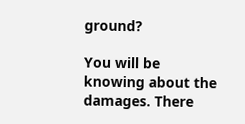ground?

You will be knowing about the damages. There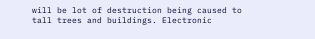will be lot of destruction being caused to tall trees and buildings. Electronic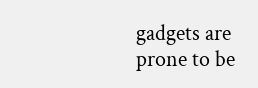gadgets are prone to be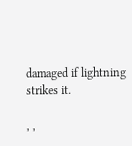damaged if lightning strikes it.

, ,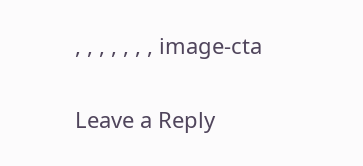, , , , , , , image-cta

Leave a Reply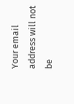Your email address will not be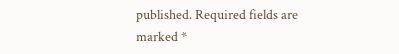published. Required fields are marked *